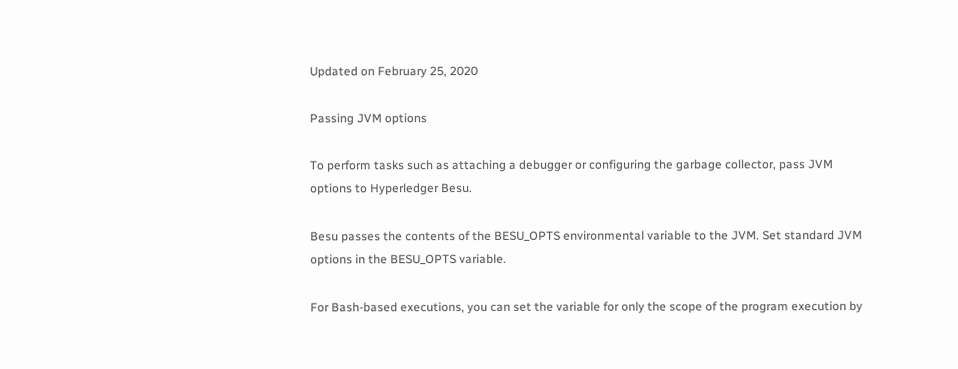Updated on February 25, 2020

Passing JVM options

To perform tasks such as attaching a debugger or configuring the garbage collector, pass JVM options to Hyperledger Besu.

Besu passes the contents of the BESU_OPTS environmental variable to the JVM. Set standard JVM options in the BESU_OPTS variable.

For Bash-based executions, you can set the variable for only the scope of the program execution by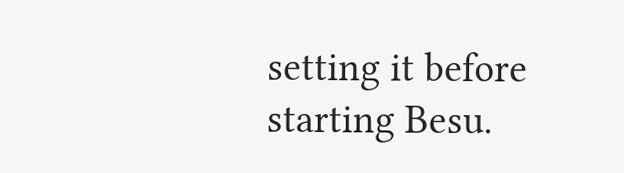setting it before starting Besu.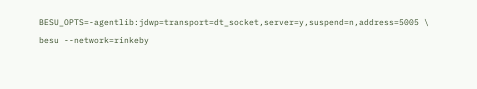BESU_OPTS=-agentlib:jdwp=transport=dt_socket,server=y,suspend=n,address=5005 \
besu --network=rinkeby